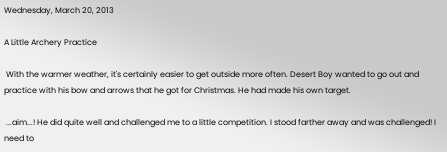Wednesday, March 20, 2013

A Little Archery Practice

 With the warmer weather, it's certainly easier to get outside more often. Desert Boy wanted to go out and practice with his bow and arrows that he got for Christmas. He had made his own target.

 ...aim...! He did quite well and challenged me to a little competition. I stood farther away and was challenged! I need to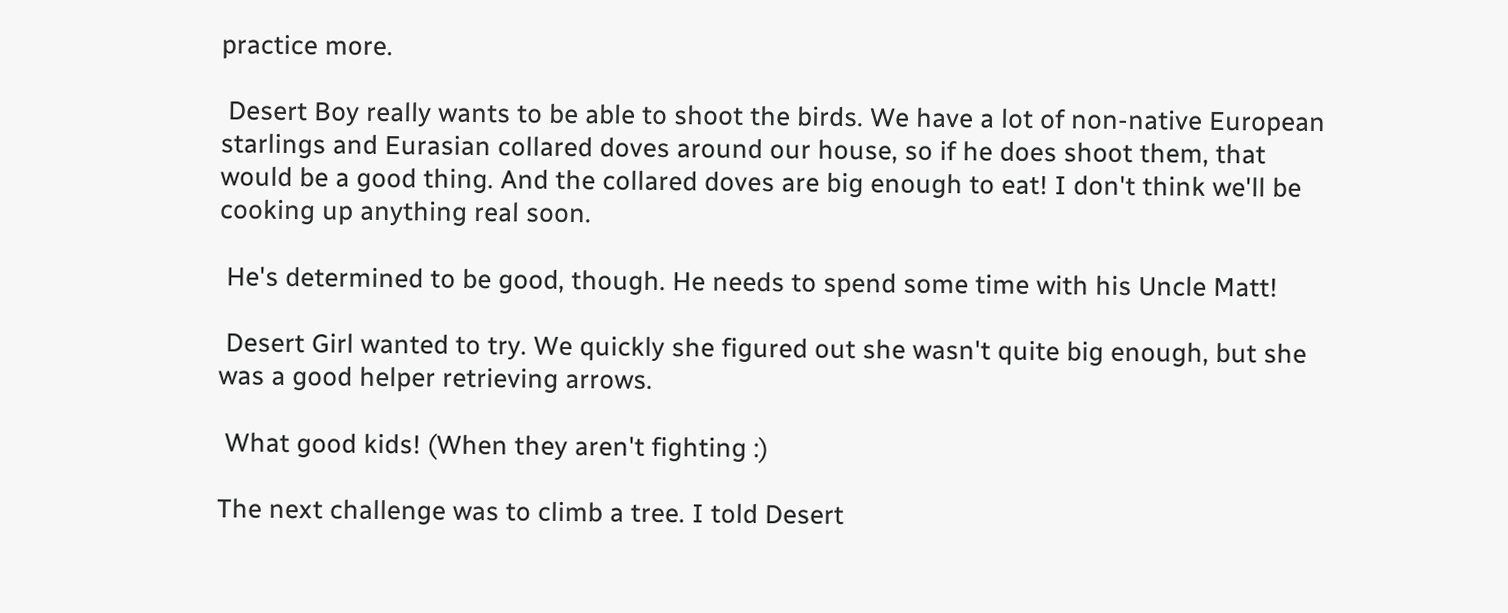practice more.

 Desert Boy really wants to be able to shoot the birds. We have a lot of non-native European starlings and Eurasian collared doves around our house, so if he does shoot them, that would be a good thing. And the collared doves are big enough to eat! I don't think we'll be cooking up anything real soon.

 He's determined to be good, though. He needs to spend some time with his Uncle Matt!

 Desert Girl wanted to try. We quickly she figured out she wasn't quite big enough, but she was a good helper retrieving arrows.

 What good kids! (When they aren't fighting :)

The next challenge was to climb a tree. I told Desert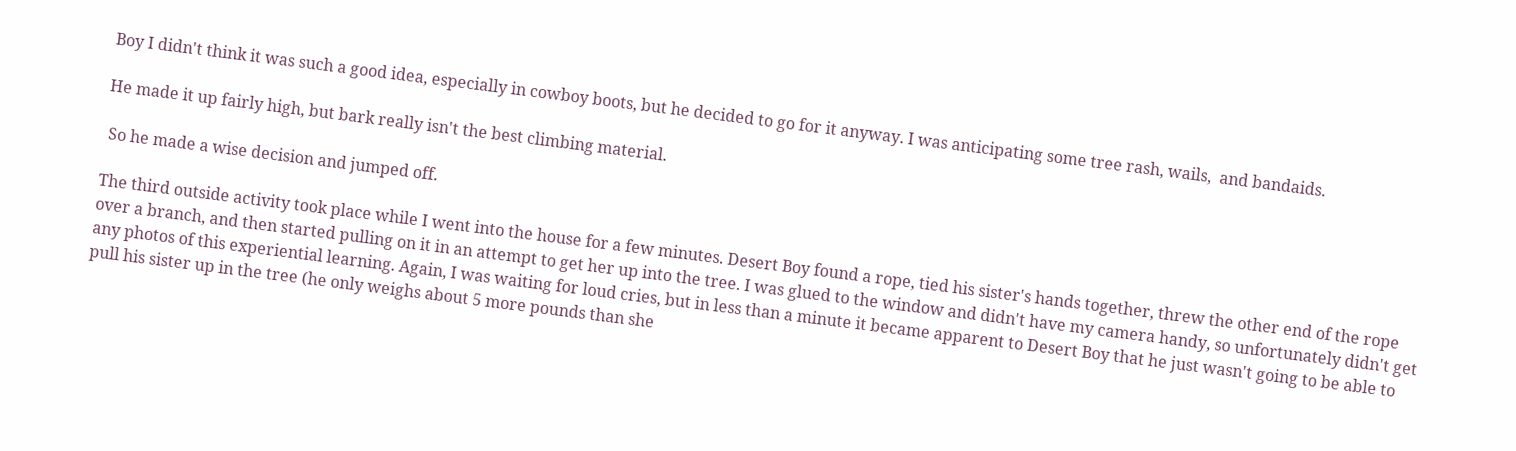Boy I didn't think it was such a good idea, especially in cowboy boots, but he decided to go for it anyway. I was anticipating some tree rash, wails,  and bandaids.

He made it up fairly high, but bark really isn't the best climbing material.

 So he made a wise decision and jumped off.

The third outside activity took place while I went into the house for a few minutes. Desert Boy found a rope, tied his sister's hands together, threw the other end of the rope over a branch, and then started pulling on it in an attempt to get her up into the tree. I was glued to the window and didn't have my camera handy, so unfortunately didn't get any photos of this experiential learning. Again, I was waiting for loud cries, but in less than a minute it became apparent to Desert Boy that he just wasn't going to be able to pull his sister up in the tree (he only weighs about 5 more pounds than she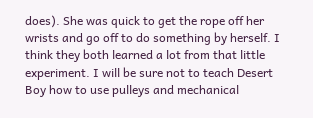does). She was quick to get the rope off her wrists and go off to do something by herself. I think they both learned a lot from that little experiment. I will be sure not to teach Desert Boy how to use pulleys and mechanical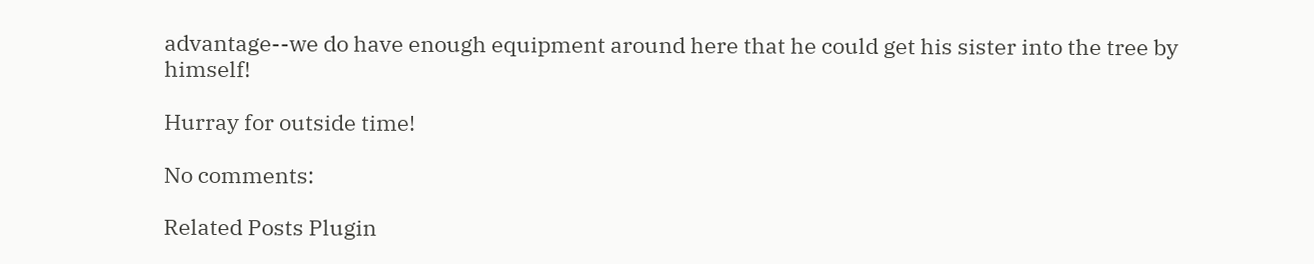advantage--we do have enough equipment around here that he could get his sister into the tree by himself!

Hurray for outside time!

No comments:

Related Posts Plugin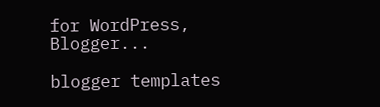for WordPress, Blogger...

blogger templates